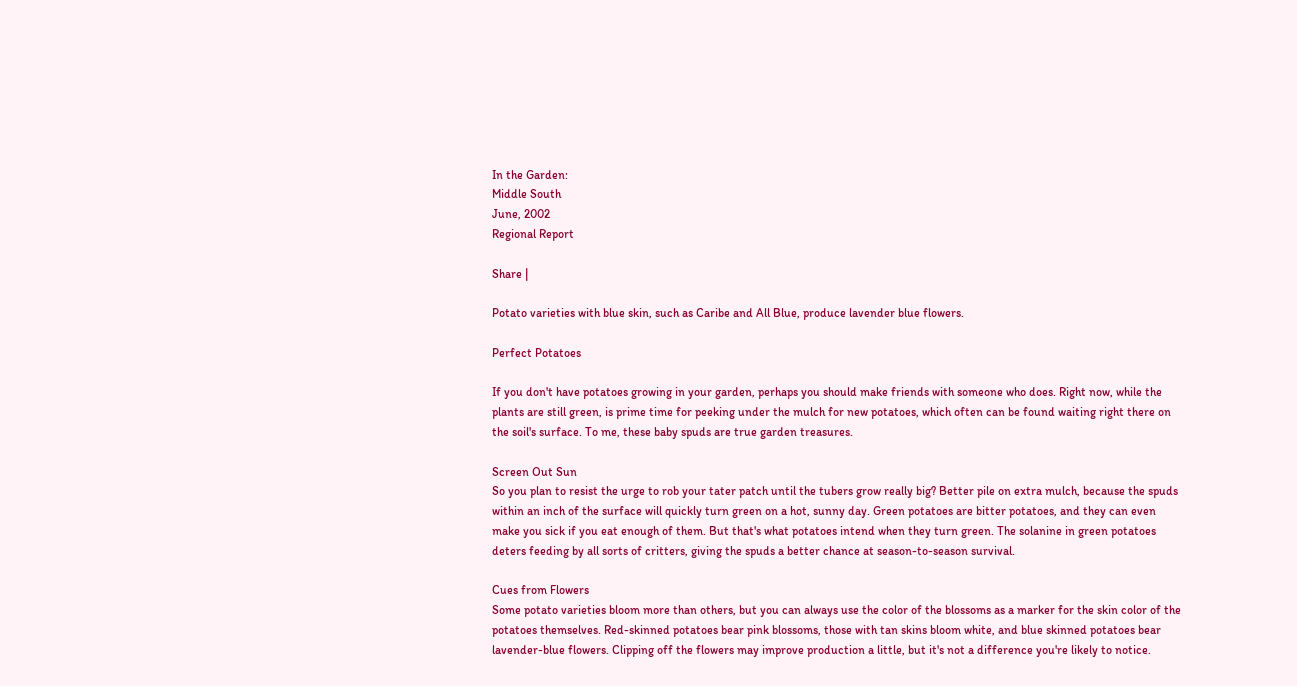In the Garden:
Middle South
June, 2002
Regional Report

Share |

Potato varieties with blue skin, such as Caribe and All Blue, produce lavender blue flowers.

Perfect Potatoes

If you don't have potatoes growing in your garden, perhaps you should make friends with someone who does. Right now, while the plants are still green, is prime time for peeking under the mulch for new potatoes, which often can be found waiting right there on the soil's surface. To me, these baby spuds are true garden treasures.

Screen Out Sun
So you plan to resist the urge to rob your tater patch until the tubers grow really big? Better pile on extra mulch, because the spuds within an inch of the surface will quickly turn green on a hot, sunny day. Green potatoes are bitter potatoes, and they can even make you sick if you eat enough of them. But that's what potatoes intend when they turn green. The solanine in green potatoes deters feeding by all sorts of critters, giving the spuds a better chance at season-to-season survival.

Cues from Flowers
Some potato varieties bloom more than others, but you can always use the color of the blossoms as a marker for the skin color of the potatoes themselves. Red-skinned potatoes bear pink blossoms, those with tan skins bloom white, and blue skinned potatoes bear lavender-blue flowers. Clipping off the flowers may improve production a little, but it's not a difference you're likely to notice.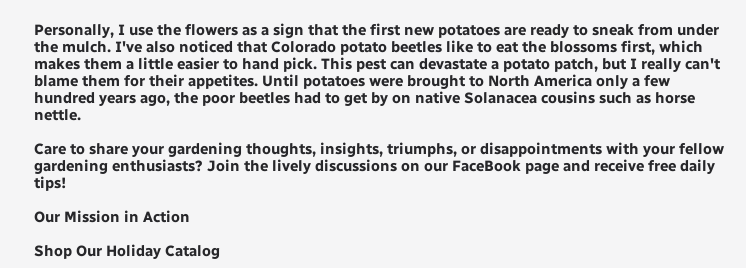Personally, I use the flowers as a sign that the first new potatoes are ready to sneak from under the mulch. I've also noticed that Colorado potato beetles like to eat the blossoms first, which makes them a little easier to hand pick. This pest can devastate a potato patch, but I really can't blame them for their appetites. Until potatoes were brought to North America only a few hundred years ago, the poor beetles had to get by on native Solanacea cousins such as horse nettle.

Care to share your gardening thoughts, insights, triumphs, or disappointments with your fellow gardening enthusiasts? Join the lively discussions on our FaceBook page and receive free daily tips!

Our Mission in Action

Shop Our Holiday Catalog